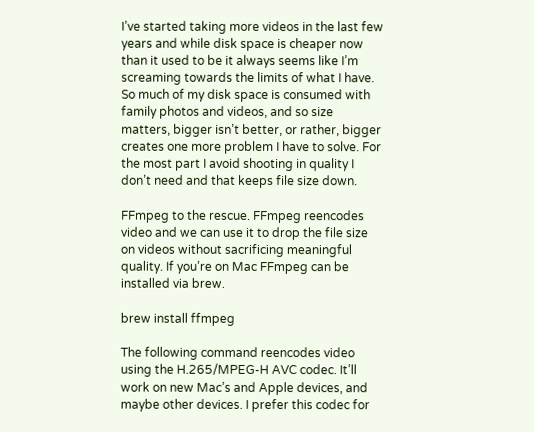I’ve started taking more videos in the last few years and while disk space is cheaper now than it used to be it always seems like I’m screaming towards the limits of what I have. So much of my disk space is consumed with family photos and videos, and so size matters, bigger isn’t better, or rather, bigger creates one more problem I have to solve. For the most part I avoid shooting in quality I don’t need and that keeps file size down.

FFmpeg to the rescue. FFmpeg reencodes video and we can use it to drop the file size on videos without sacrificing meaningful quality. If you’re on Mac FFmpeg can be installed via brew.

brew install ffmpeg

The following command reencodes video using the H.265/MPEG-H AVC codec. It’ll work on new Mac’s and Apple devices, and maybe other devices. I prefer this codec for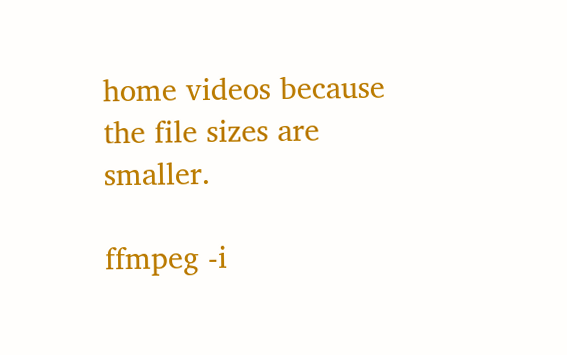home videos because the file sizes are smaller.

ffmpeg -i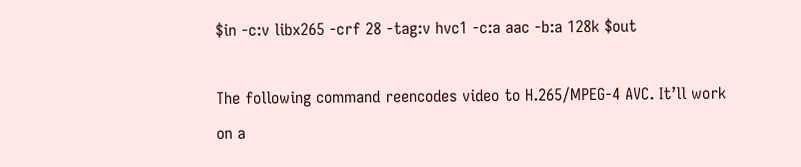$in -c:v libx265 -crf 28 -tag:v hvc1 -c:a aac -b:a 128k $out

The following command reencodes video to H.265/MPEG-4 AVC. It’ll work on a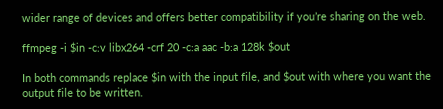wider range of devices and offers better compatibility if you’re sharing on the web.

ffmpeg -i $in -c:v libx264 -crf 20 -c:a aac -b:a 128k $out

In both commands replace $in with the input file, and $out with where you want the output file to be written.